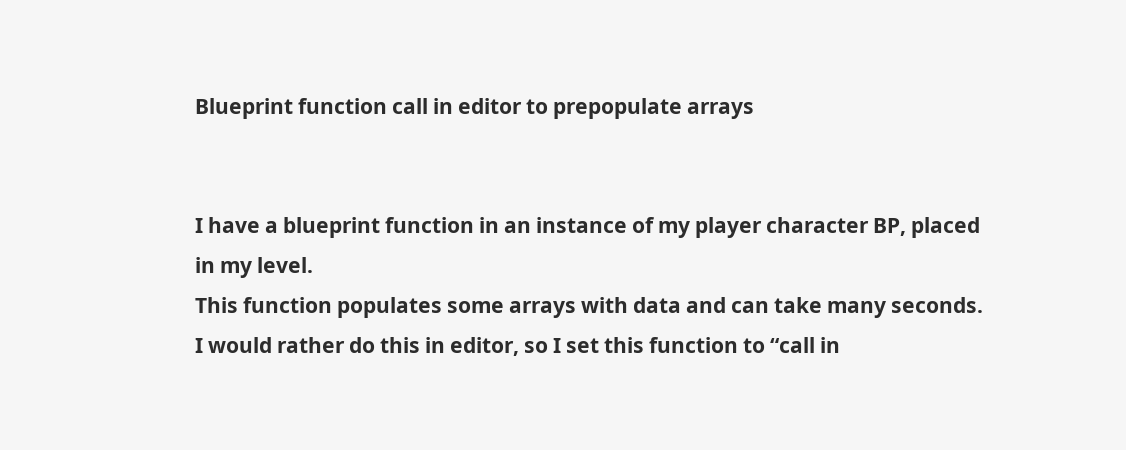Blueprint function call in editor to prepopulate arrays


I have a blueprint function in an instance of my player character BP, placed in my level.
This function populates some arrays with data and can take many seconds.
I would rather do this in editor, so I set this function to “call in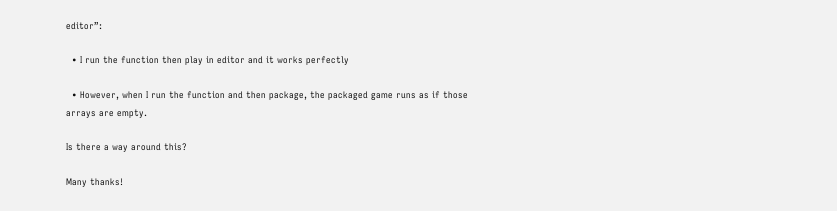editor”:

  • I run the function then play in editor and it works perfectly

  • However, when I run the function and then package, the packaged game runs as if those arrays are empty.

Is there a way around this?

Many thanks!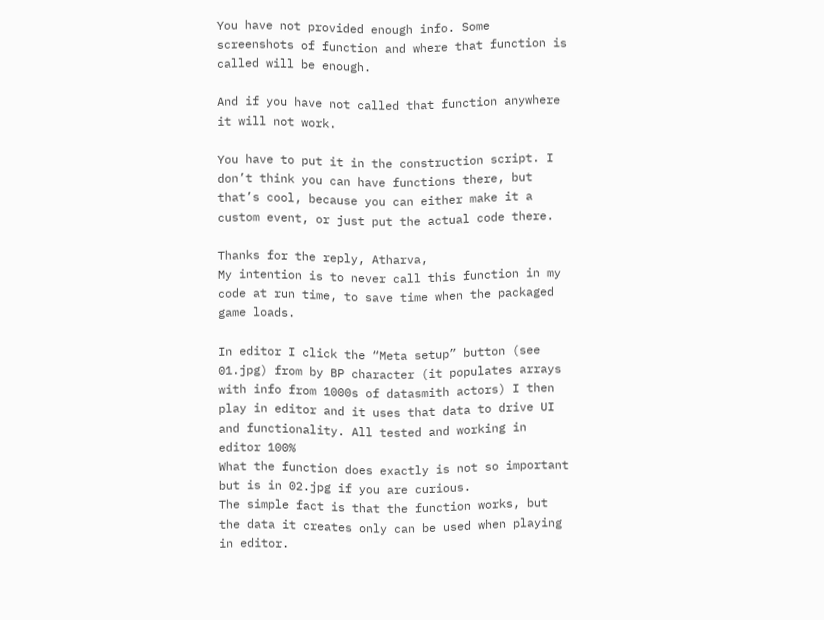You have not provided enough info. Some screenshots of function and where that function is called will be enough.

And if you have not called that function anywhere it will not work.

You have to put it in the construction script. I don’t think you can have functions there, but that’s cool, because you can either make it a custom event, or just put the actual code there.

Thanks for the reply, Atharva,
My intention is to never call this function in my code at run time, to save time when the packaged game loads.

In editor I click the “Meta setup” button (see 01.jpg) from by BP character (it populates arrays with info from 1000s of datasmith actors) I then play in editor and it uses that data to drive UI and functionality. All tested and working in editor 100%
What the function does exactly is not so important but is in 02.jpg if you are curious.
The simple fact is that the function works, but the data it creates only can be used when playing in editor.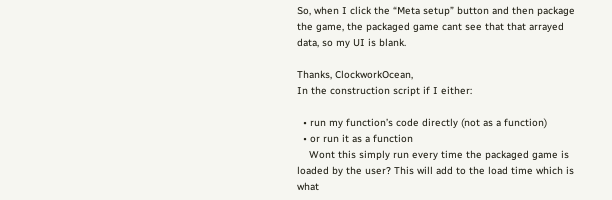So, when I click the “Meta setup” button and then package the game, the packaged game cant see that that arrayed data, so my UI is blank.

Thanks, ClockworkOcean,
In the construction script if I either:

  • run my function’s code directly (not as a function)
  • or run it as a function
    Wont this simply run every time the packaged game is loaded by the user? This will add to the load time which is what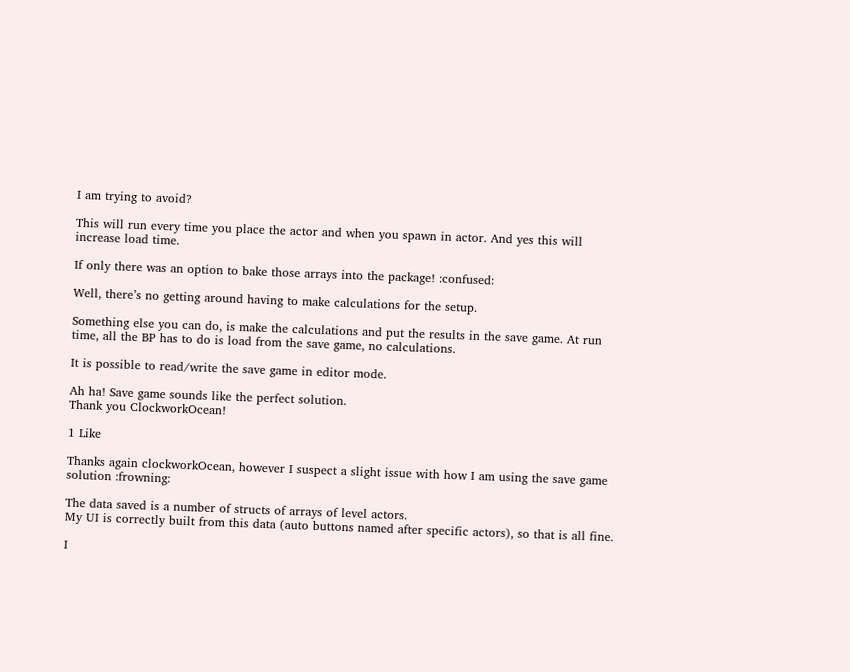I am trying to avoid?

This will run every time you place the actor and when you spawn in actor. And yes this will increase load time.

If only there was an option to bake those arrays into the package! :confused:

Well, there’s no getting around having to make calculations for the setup.

Something else you can do, is make the calculations and put the results in the save game. At run time, all the BP has to do is load from the save game, no calculations.

It is possible to read/write the save game in editor mode.

Ah ha! Save game sounds like the perfect solution.
Thank you ClockworkOcean!

1 Like

Thanks again clockworkOcean, however I suspect a slight issue with how I am using the save game solution :frowning:

The data saved is a number of structs of arrays of level actors.
My UI is correctly built from this data (auto buttons named after specific actors), so that is all fine.

I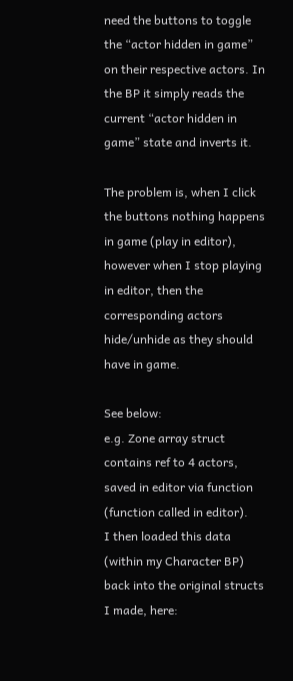need the buttons to toggle the “actor hidden in game” on their respective actors. In the BP it simply reads the current “actor hidden in game” state and inverts it.

The problem is, when I click the buttons nothing happens in game (play in editor), however when I stop playing in editor, then the corresponding actors hide/unhide as they should have in game.

See below:
e.g. Zone array struct contains ref to 4 actors, saved in editor via function (function called in editor).
I then loaded this data (within my Character BP) back into the original structs I made, here: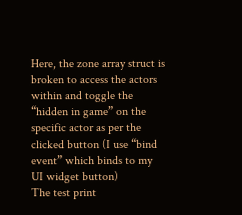Here, the zone array struct is broken to access the actors within and toggle the “hidden in game” on the specific actor as per the clicked button (I use “bind event” which binds to my UI widget button)
The test print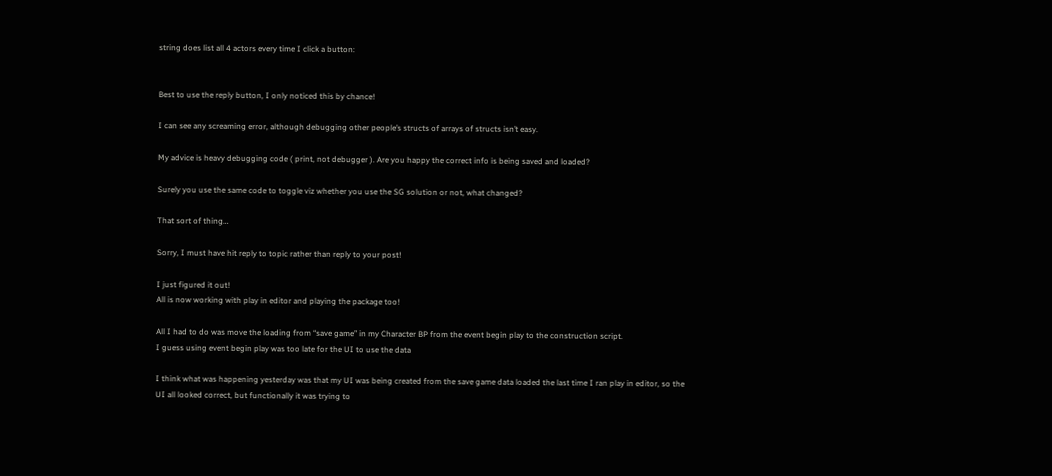string does list all 4 actors every time I click a button:


Best to use the reply button, I only noticed this by chance!

I can see any screaming error, although debugging other people’s structs of arrays of structs isn’t easy.

My advice is heavy debugging code ( print, not debugger ). Are you happy the correct info is being saved and loaded?

Surely you use the same code to toggle viz whether you use the SG solution or not, what changed?

That sort of thing…

Sorry, I must have hit reply to topic rather than reply to your post!

I just figured it out!
All is now working with play in editor and playing the package too!

All I had to do was move the loading from “save game” in my Character BP from the event begin play to the construction script.
I guess using event begin play was too late for the UI to use the data

I think what was happening yesterday was that my UI was being created from the save game data loaded the last time I ran play in editor, so the UI all looked correct, but functionally it was trying to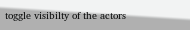toggle visibilty of the actors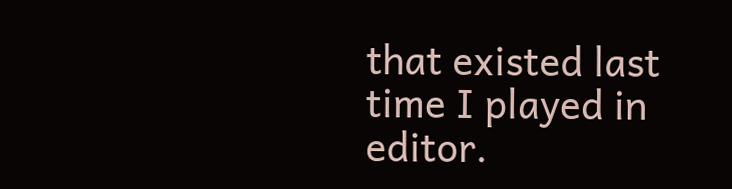that existed last time I played in editor.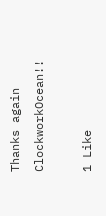Thanks again ClockworkOcean!!

1 Like